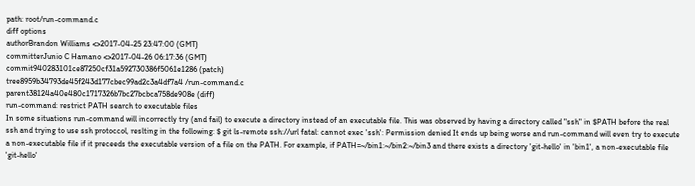path: root/run-command.c
diff options
authorBrandon Williams <>2017-04-25 23:47:00 (GMT)
committerJunio C Hamano <>2017-04-26 06:17:36 (GMT)
commit940283101ce87250cf31a592730386f5061e1286 (patch)
tree8959b34793de45f243d177cbec99ad2c3a4df7a4 /run-command.c
parent38124a40e480c1717326b7bc27bcbca758de908e (diff)
run-command: restrict PATH search to executable files
In some situations run-command will incorrectly try (and fail) to execute a directory instead of an executable file. This was observed by having a directory called "ssh" in $PATH before the real ssh and trying to use ssh protoccol, reslting in the following: $ git ls-remote ssh://url fatal: cannot exec 'ssh': Permission denied It ends up being worse and run-command will even try to execute a non-executable file if it preceeds the executable version of a file on the PATH. For example, if PATH=~/bin1:~/bin2:~/bin3 and there exists a directory 'git-hello' in 'bin1', a non-executable file 'git-hello'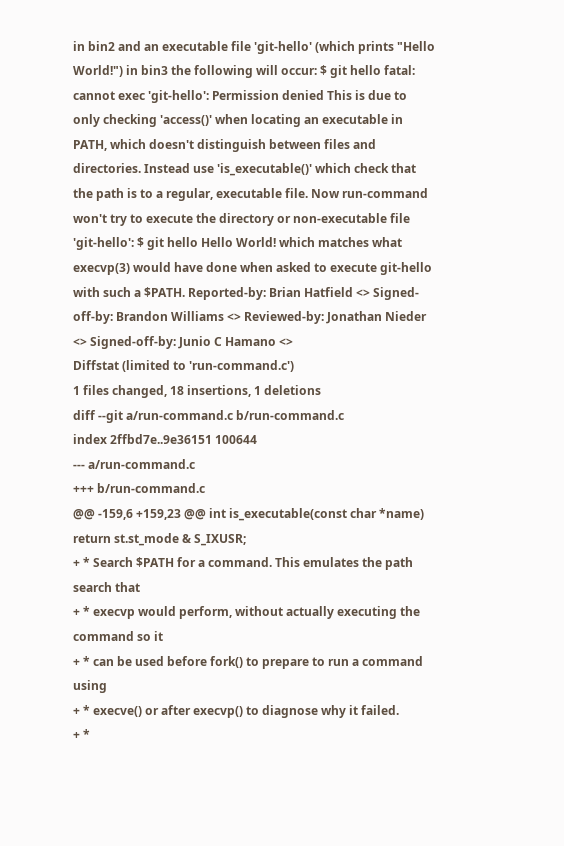in bin2 and an executable file 'git-hello' (which prints "Hello World!") in bin3 the following will occur: $ git hello fatal: cannot exec 'git-hello': Permission denied This is due to only checking 'access()' when locating an executable in PATH, which doesn't distinguish between files and directories. Instead use 'is_executable()' which check that the path is to a regular, executable file. Now run-command won't try to execute the directory or non-executable file 'git-hello': $ git hello Hello World! which matches what execvp(3) would have done when asked to execute git-hello with such a $PATH. Reported-by: Brian Hatfield <> Signed-off-by: Brandon Williams <> Reviewed-by: Jonathan Nieder <> Signed-off-by: Junio C Hamano <>
Diffstat (limited to 'run-command.c')
1 files changed, 18 insertions, 1 deletions
diff --git a/run-command.c b/run-command.c
index 2ffbd7e..9e36151 100644
--- a/run-command.c
+++ b/run-command.c
@@ -159,6 +159,23 @@ int is_executable(const char *name)
return st.st_mode & S_IXUSR;
+ * Search $PATH for a command. This emulates the path search that
+ * execvp would perform, without actually executing the command so it
+ * can be used before fork() to prepare to run a command using
+ * execve() or after execvp() to diagnose why it failed.
+ *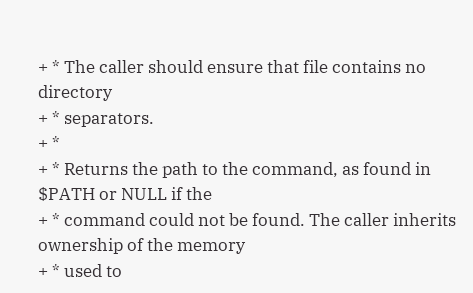+ * The caller should ensure that file contains no directory
+ * separators.
+ *
+ * Returns the path to the command, as found in $PATH or NULL if the
+ * command could not be found. The caller inherits ownership of the memory
+ * used to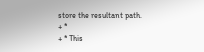store the resultant path.
+ *
+ * This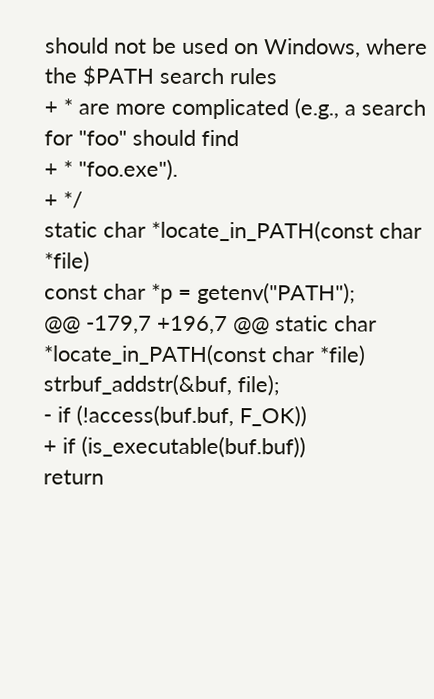should not be used on Windows, where the $PATH search rules
+ * are more complicated (e.g., a search for "foo" should find
+ * "foo.exe").
+ */
static char *locate_in_PATH(const char *file)
const char *p = getenv("PATH");
@@ -179,7 +196,7 @@ static char *locate_in_PATH(const char *file)
strbuf_addstr(&buf, file);
- if (!access(buf.buf, F_OK))
+ if (is_executable(buf.buf))
return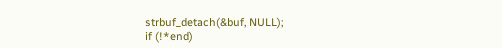strbuf_detach(&buf, NULL);
if (!*end)